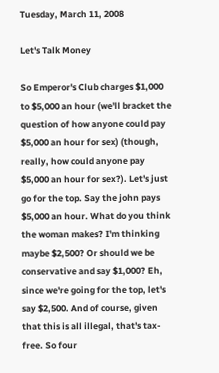Tuesday, March 11, 2008

Let's Talk Money

So Emperor's Club charges $1,000 to $5,000 an hour (we'll bracket the question of how anyone could pay $5,000 an hour for sex) (though, really, how could anyone pay $5,000 an hour for sex?). Let's just go for the top. Say the john pays $5,000 an hour. What do you think the woman makes? I'm thinking maybe $2,500? Or should we be conservative and say $1,000? Eh, since we're going for the top, let's say $2,500. And of course, given that this is all illegal, that's tax-free. So four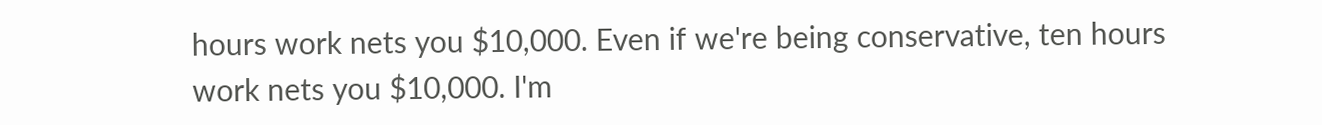hours work nets you $10,000. Even if we're being conservative, ten hours work nets you $10,000. I'm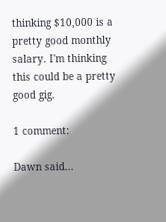thinking $10,000 is a pretty good monthly salary. I'm thinking this could be a pretty good gig.

1 comment:

Dawn said...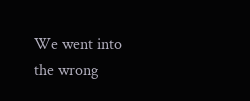We went into the wrong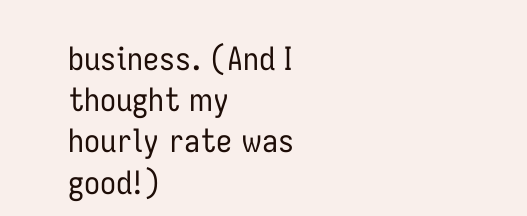business. (And I thought my hourly rate was good!)